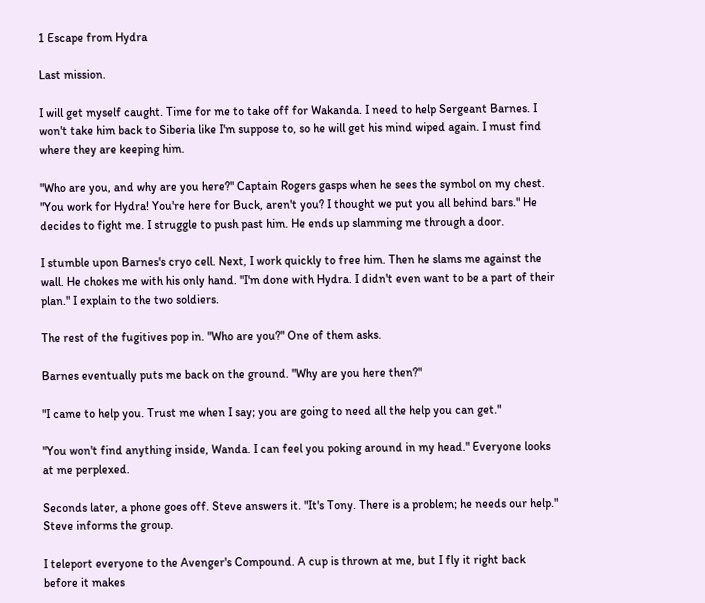1 Escape from Hydra

Last mission.

I will get myself caught. Time for me to take off for Wakanda. I need to help Sergeant Barnes. I won't take him back to Siberia like I'm suppose to, so he will get his mind wiped again. I must find where they are keeping him.

"Who are you, and why are you here?" Captain Rogers gasps when he sees the symbol on my chest. "You work for Hydra! You're here for Buck, aren't you? I thought we put you all behind bars." He decides to fight me. I struggle to push past him. He ends up slamming me through a door.

I stumble upon Barnes's cryo cell. Next, I work quickly to free him. Then he slams me against the wall. He chokes me with his only hand. "I'm done with Hydra. I didn't even want to be a part of their plan." I explain to the two soldiers.

The rest of the fugitives pop in. "Who are you?" One of them asks.

Barnes eventually puts me back on the ground. "Why are you here then?"

"I came to help you. Trust me when I say; you are going to need all the help you can get."

"You won't find anything inside, Wanda. I can feel you poking around in my head." Everyone looks at me perplexed.

Seconds later, a phone goes off. Steve answers it. "It's Tony. There is a problem; he needs our help." Steve informs the group.

I teleport everyone to the Avenger's Compound. A cup is thrown at me, but I fly it right back before it makes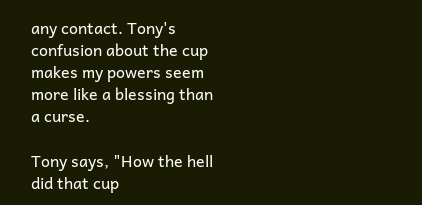any contact. Tony's confusion about the cup makes my powers seem more like a blessing than a curse.

Tony says, "How the hell did that cup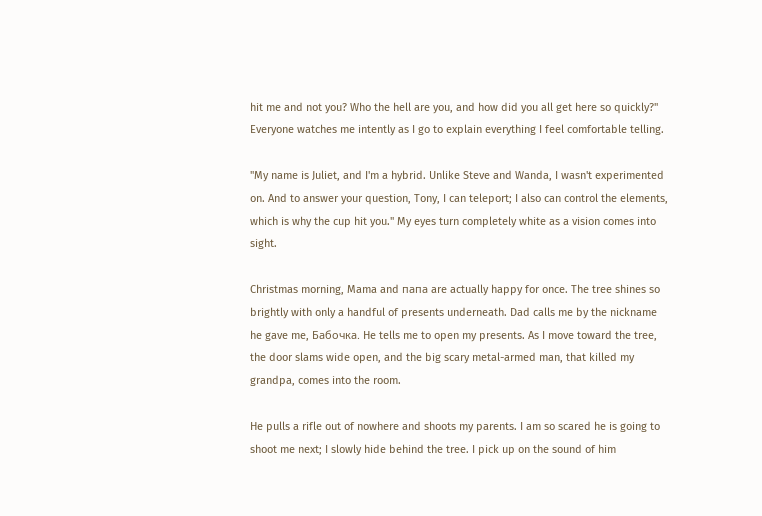hit me and not you? Who the hell are you, and how did you all get here so quickly?" Everyone watches me intently as I go to explain everything I feel comfortable telling.

"My name is Juliet, and I'm a hybrid. Unlike Steve and Wanda, I wasn't experimented on. And to answer your question, Tony, I can teleport; I also can control the elements, which is why the cup hit you." My eyes turn completely white as a vision comes into sight.

Christmas morning, Mama and папа are actually happy for once. The tree shines so brightly with only a handful of presents underneath. Dad calls me by the nickname he gave me, Бабочка. He tells me to open my presents. As I move toward the tree, the door slams wide open, and the big scary metal-armed man, that killed my grandpa, comes into the room.

He pulls a rifle out of nowhere and shoots my parents. I am so scared he is going to shoot me next; I slowly hide behind the tree. I pick up on the sound of him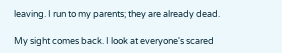leaving. I run to my parents; they are already dead.

My sight comes back. I look at everyone's scared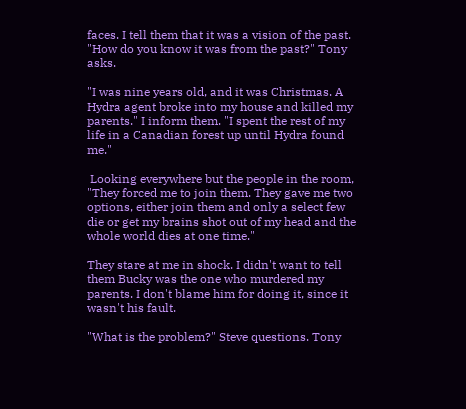faces. I tell them that it was a vision of the past. "How do you know it was from the past?" Tony asks.

"I was nine years old, and it was Christmas. A Hydra agent broke into my house and killed my parents." I inform them. "I spent the rest of my life in a Canadian forest up until Hydra found me."

 Looking everywhere but the people in the room, "They forced me to join them. They gave me two options, either join them and only a select few die or get my brains shot out of my head and the whole world dies at one time."

They stare at me in shock. I didn't want to tell them Bucky was the one who murdered my parents. I don't blame him for doing it, since it wasn't his fault.

"What is the problem?" Steve questions. Tony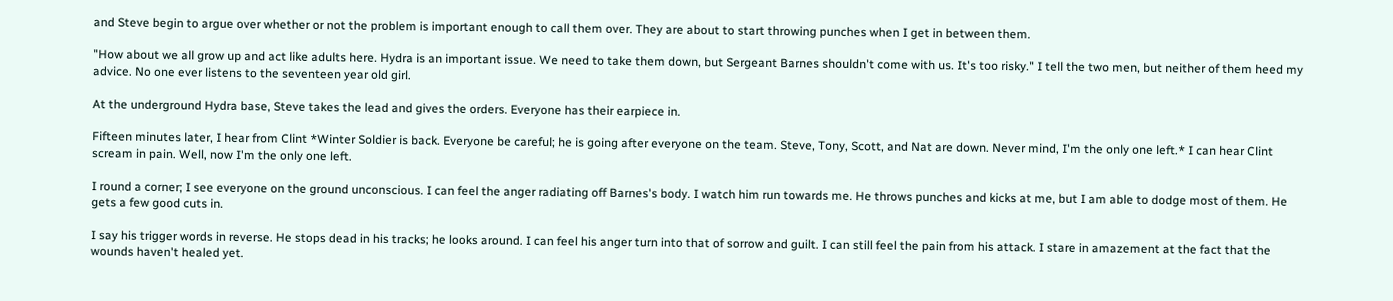and Steve begin to argue over whether or not the problem is important enough to call them over. They are about to start throwing punches when I get in between them.

"How about we all grow up and act like adults here. Hydra is an important issue. We need to take them down, but Sergeant Barnes shouldn't come with us. It's too risky." I tell the two men, but neither of them heed my advice. No one ever listens to the seventeen year old girl.

At the underground Hydra base, Steve takes the lead and gives the orders. Everyone has their earpiece in.

Fifteen minutes later, I hear from Clint *Winter Soldier is back. Everyone be careful; he is going after everyone on the team. Steve, Tony, Scott, and Nat are down. Never mind, I'm the only one left.* I can hear Clint scream in pain. Well, now I'm the only one left.

I round a corner; I see everyone on the ground unconscious. I can feel the anger radiating off Barnes's body. I watch him run towards me. He throws punches and kicks at me, but I am able to dodge most of them. He gets a few good cuts in.

I say his trigger words in reverse. He stops dead in his tracks; he looks around. I can feel his anger turn into that of sorrow and guilt. I can still feel the pain from his attack. I stare in amazement at the fact that the wounds haven't healed yet.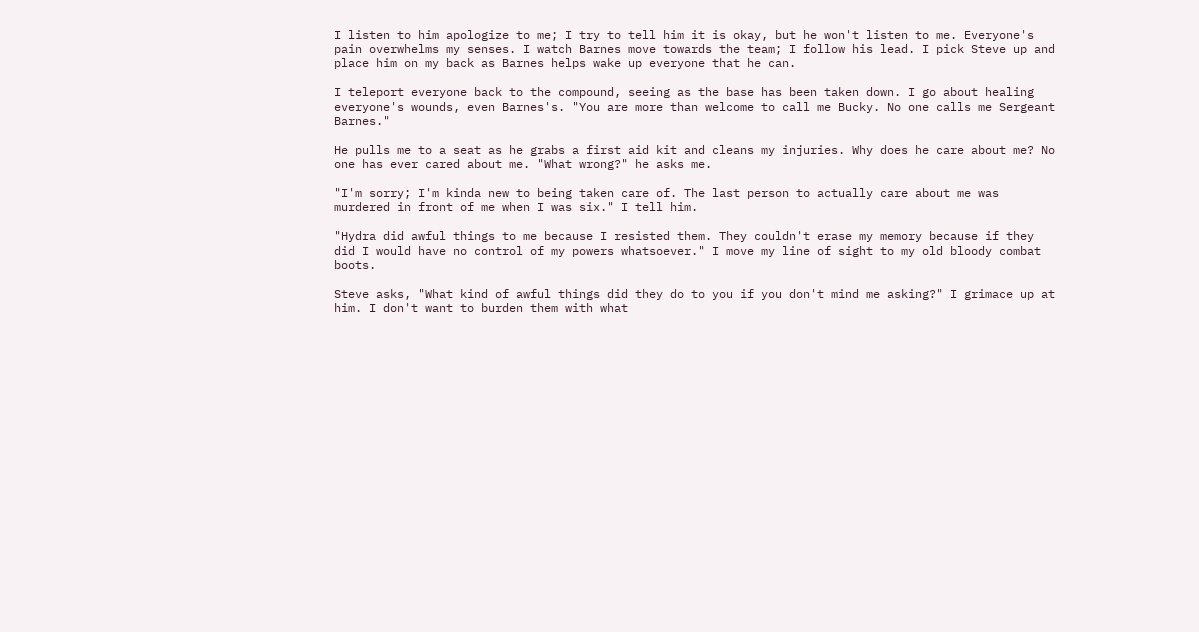I listen to him apologize to me; I try to tell him it is okay, but he won't listen to me. Everyone's pain overwhelms my senses. I watch Barnes move towards the team; I follow his lead. I pick Steve up and place him on my back as Barnes helps wake up everyone that he can.

I teleport everyone back to the compound, seeing as the base has been taken down. I go about healing everyone's wounds, even Barnes's. "You are more than welcome to call me Bucky. No one calls me Sergeant Barnes."

He pulls me to a seat as he grabs a first aid kit and cleans my injuries. Why does he care about me? No one has ever cared about me. "What wrong?" he asks me.

"I'm sorry; I'm kinda new to being taken care of. The last person to actually care about me was murdered in front of me when I was six." I tell him.

"Hydra did awful things to me because I resisted them. They couldn't erase my memory because if they did I would have no control of my powers whatsoever." I move my line of sight to my old bloody combat boots.

Steve asks, "What kind of awful things did they do to you if you don't mind me asking?" I grimace up at him. I don't want to burden them with what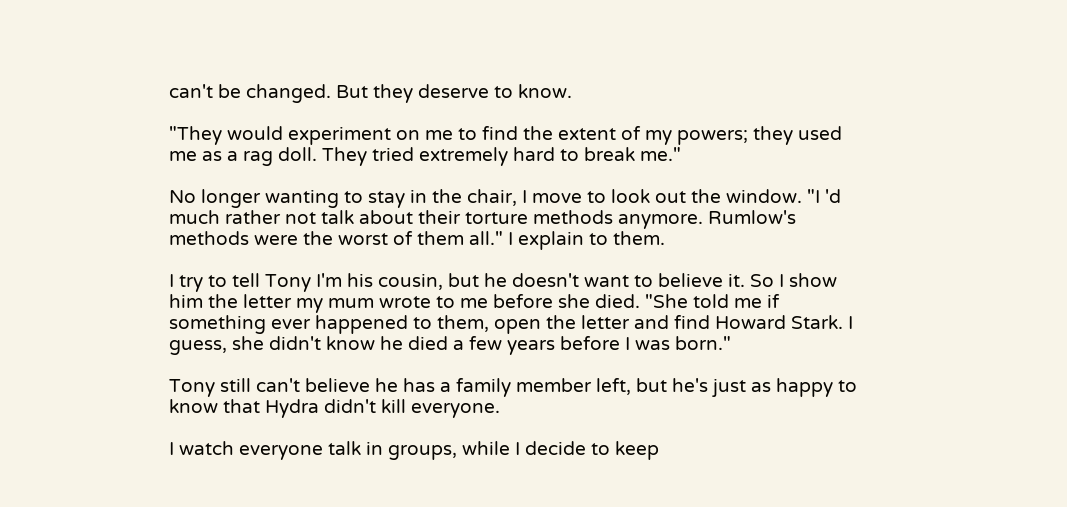can't be changed. But they deserve to know.

"They would experiment on me to find the extent of my powers; they used me as a rag doll. They tried extremely hard to break me."

No longer wanting to stay in the chair, I move to look out the window. "I 'd much rather not talk about their torture methods anymore. Rumlow's methods were the worst of them all." I explain to them.

I try to tell Tony I'm his cousin, but he doesn't want to believe it. So I show him the letter my mum wrote to me before she died. "She told me if something ever happened to them, open the letter and find Howard Stark. I guess, she didn't know he died a few years before I was born."

Tony still can't believe he has a family member left, but he's just as happy to know that Hydra didn't kill everyone.

I watch everyone talk in groups, while I decide to keep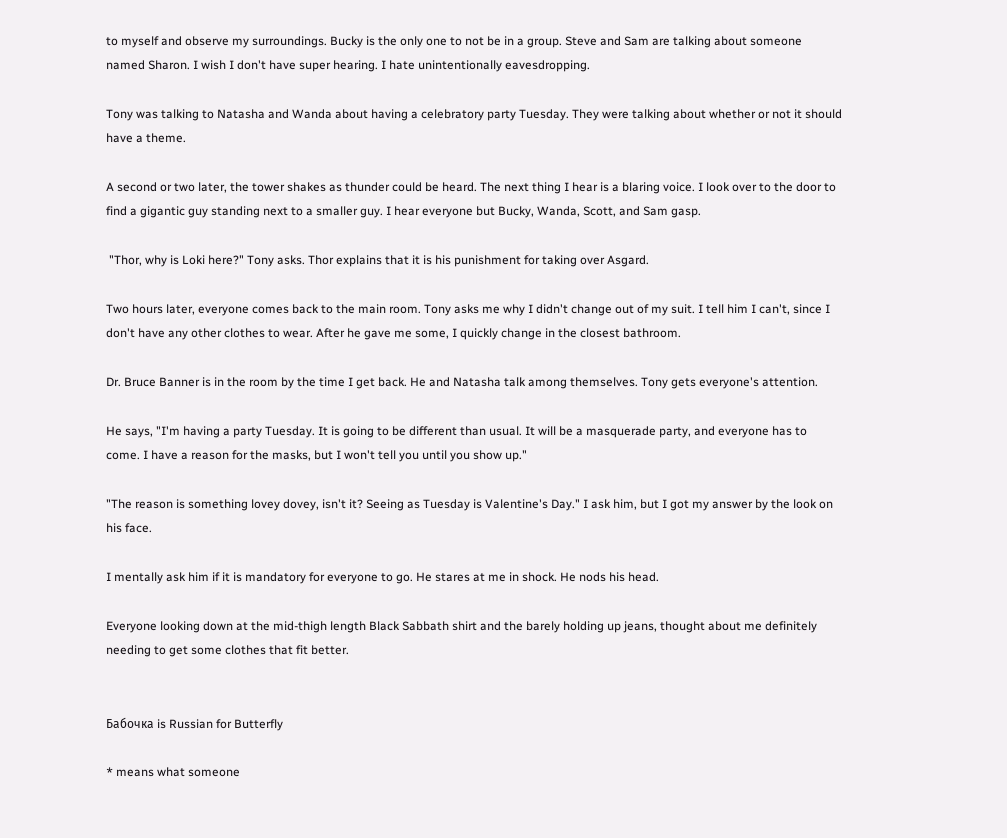to myself and observe my surroundings. Bucky is the only one to not be in a group. Steve and Sam are talking about someone named Sharon. I wish I don't have super hearing. I hate unintentionally eavesdropping.

Tony was talking to Natasha and Wanda about having a celebratory party Tuesday. They were talking about whether or not it should have a theme.

A second or two later, the tower shakes as thunder could be heard. The next thing I hear is a blaring voice. I look over to the door to find a gigantic guy standing next to a smaller guy. I hear everyone but Bucky, Wanda, Scott, and Sam gasp.

 "Thor, why is Loki here?" Tony asks. Thor explains that it is his punishment for taking over Asgard.

Two hours later, everyone comes back to the main room. Tony asks me why I didn't change out of my suit. I tell him I can't, since I don't have any other clothes to wear. After he gave me some, I quickly change in the closest bathroom.

Dr. Bruce Banner is in the room by the time I get back. He and Natasha talk among themselves. Tony gets everyone's attention.

He says, "I'm having a party Tuesday. It is going to be different than usual. It will be a masquerade party, and everyone has to come. I have a reason for the masks, but I won't tell you until you show up."

"The reason is something lovey dovey, isn't it? Seeing as Tuesday is Valentine's Day." I ask him, but I got my answer by the look on his face.

I mentally ask him if it is mandatory for everyone to go. He stares at me in shock. He nods his head.

Everyone looking down at the mid-thigh length Black Sabbath shirt and the barely holding up jeans, thought about me definitely needing to get some clothes that fit better.


Бабочка is Russian for Butterfly

* means what someone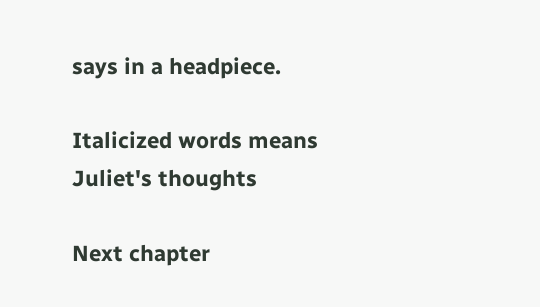says in a headpiece.

Italicized words means Juliet's thoughts

Next chapter